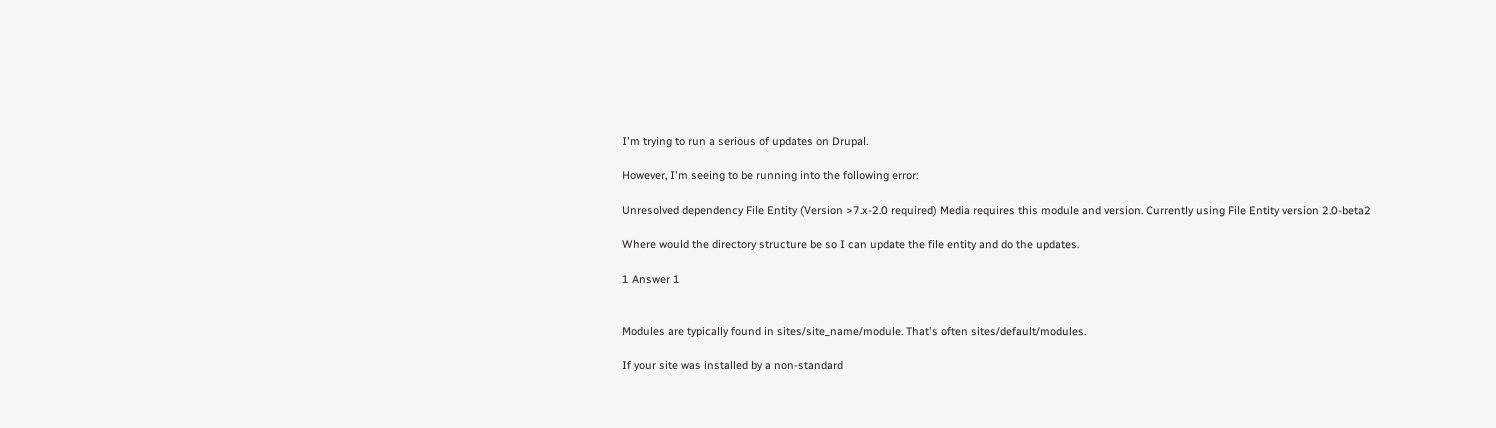I'm trying to run a serious of updates on Drupal.

However, I'm seeing to be running into the following error:

Unresolved dependency File Entity (Version >7.x-2.0 required) Media requires this module and version. Currently using File Entity version 2.0-beta2

Where would the directory structure be so I can update the file entity and do the updates.

1 Answer 1


Modules are typically found in sites/site_name/module. That's often sites/default/modules.

If your site was installed by a non-standard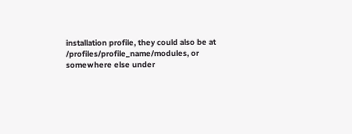installation profile, they could also be at /profiles/profile_name/modules, or somewhere else under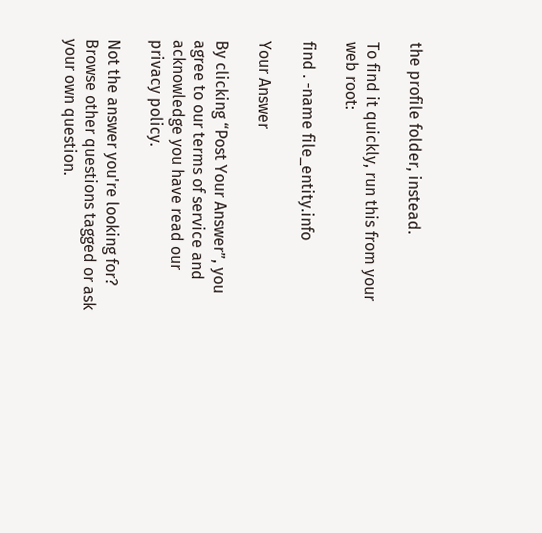the profile folder, instead.

To find it quickly, run this from your web root:

find . -name file_entity.info

Your Answer

By clicking “Post Your Answer”, you agree to our terms of service and acknowledge you have read our privacy policy.

Not the answer you're looking for? Browse other questions tagged or ask your own question.